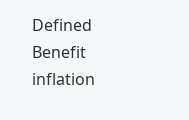Defined Benefit inflation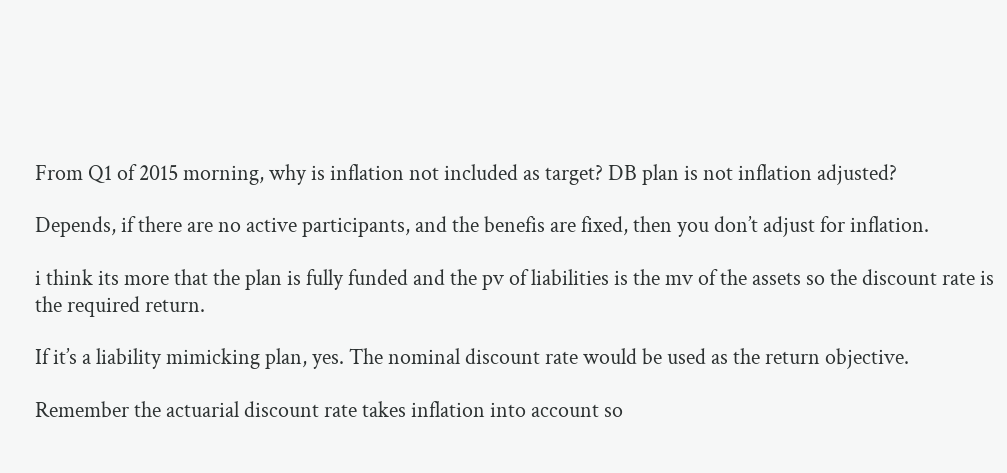From Q1 of 2015 morning, why is inflation not included as target? DB plan is not inflation adjusted?

Depends, if there are no active participants, and the benefis are fixed, then you don’t adjust for inflation.

i think its more that the plan is fully funded and the pv of liabilities is the mv of the assets so the discount rate is the required return.

If it’s a liability mimicking plan, yes. The nominal discount rate would be used as the return objective.

Remember the actuarial discount rate takes inflation into account so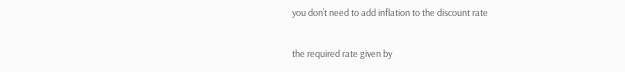you don’t need to add inflation to the discount rate

the required rate given by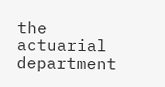the actuarial department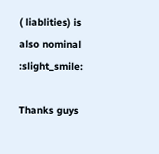( liablities) is also nominal :slight_smile:

Thanks guys